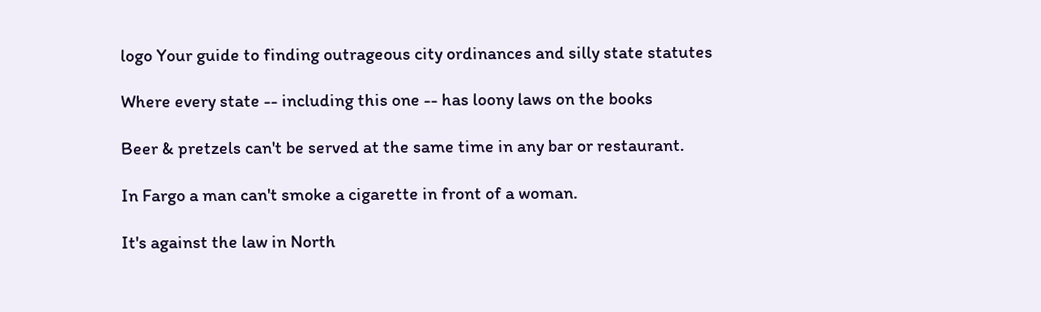logo Your guide to finding outrageous city ordinances and silly state statutes

Where every state -- including this one -- has loony laws on the books

Beer & pretzels can't be served at the same time in any bar or restaurant.

In Fargo a man can't smoke a cigarette in front of a woman.

It's against the law in North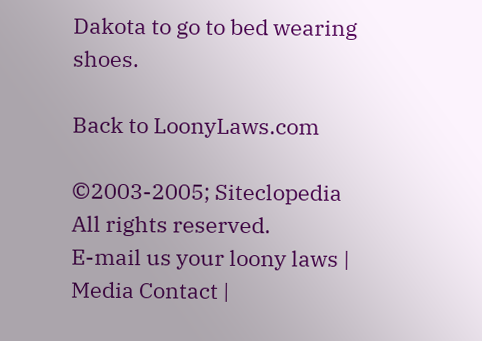Dakota to go to bed wearing shoes.

Back to LoonyLaws.com

©2003-2005; Siteclopedia
All rights reserved.
E-mail us your loony laws | Media Contact |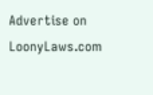Advertise on LoonyLaws.com